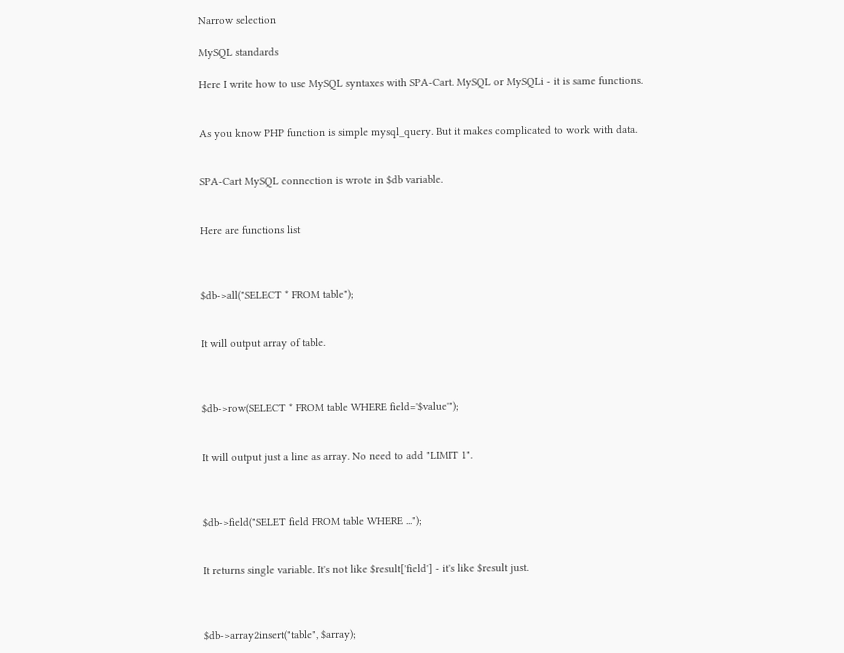Narrow selection

MySQL standards

Here I write how to use MySQL syntaxes with SPA-Cart. MySQL or MySQLi - it is same functions.


As you know PHP function is simple mysql_query. But it makes complicated to work with data.


SPA-Cart MySQL connection is wrote in $db variable.


Here are functions list



$db->all("SELECT * FROM table");


It will output array of table.



$db->row(SELECT * FROM table WHERE field='$value'");


It will output just a line as array. No need to add "LIMIT 1".



$db->field("SELET field FROM table WHERE ...");


It returns single variable. It's not like $result['field'] - it's like $result just.



$db->array2insert("table", $array);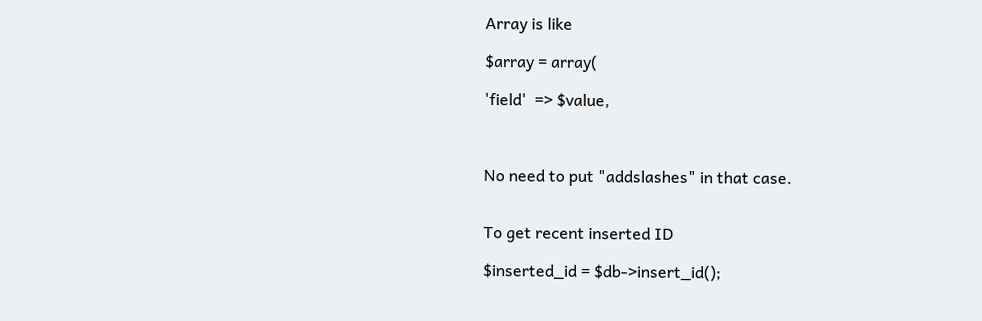Array is like

$array = array(

'field'  => $value,



No need to put "addslashes" in that case.


To get recent inserted ID

$inserted_id = $db->insert_id();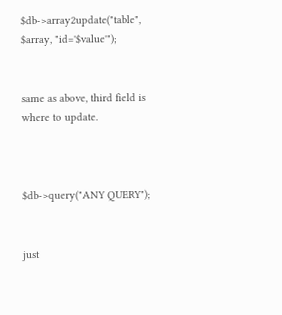$db->array2update("table", $array, "id='$value'");


same as above, third field is where to update.



$db->query("ANY QUERY");


just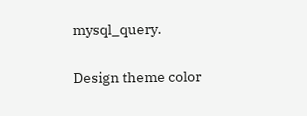mysql_query.

Design theme color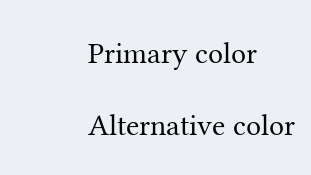Primary color

Alternative color